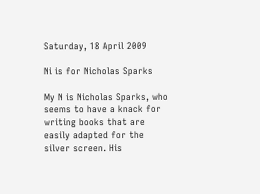Saturday, 18 April 2009

Ni is for Nicholas Sparks

My N is Nicholas Sparks, who seems to have a knack for writing books that are easily adapted for the silver screen. His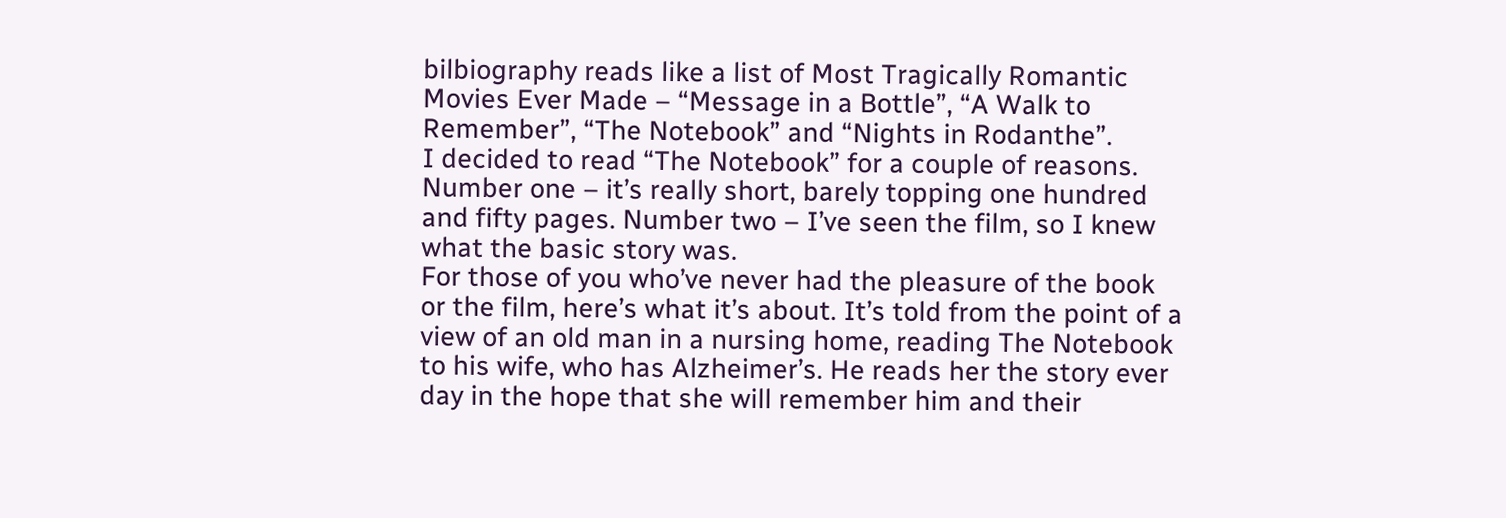bilbiography reads like a list of Most Tragically Romantic Movies Ever Made – “Message in a Bottle”, “A Walk to Remember”, “The Notebook” and “Nights in Rodanthe”.
I decided to read “The Notebook” for a couple of reasons. Number one – it’s really short, barely topping one hundred and fifty pages. Number two – I’ve seen the film, so I knew what the basic story was.
For those of you who’ve never had the pleasure of the book or the film, here’s what it’s about. It’s told from the point of a view of an old man in a nursing home, reading The Notebook to his wife, who has Alzheimer’s. He reads her the story ever day in the hope that she will remember him and their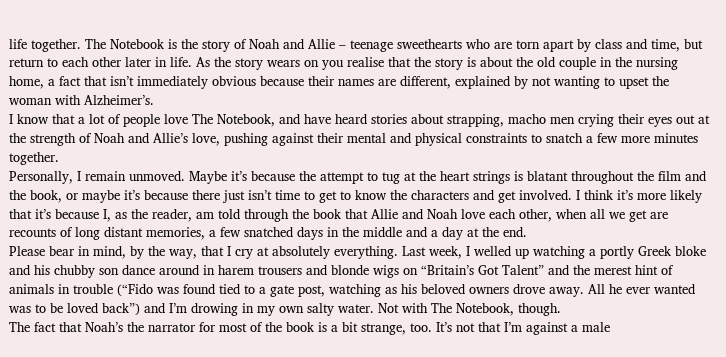life together. The Notebook is the story of Noah and Allie – teenage sweethearts who are torn apart by class and time, but return to each other later in life. As the story wears on you realise that the story is about the old couple in the nursing home, a fact that isn’t immediately obvious because their names are different, explained by not wanting to upset the woman with Alzheimer’s.
I know that a lot of people love The Notebook, and have heard stories about strapping, macho men crying their eyes out at the strength of Noah and Allie’s love, pushing against their mental and physical constraints to snatch a few more minutes together.
Personally, I remain unmoved. Maybe it’s because the attempt to tug at the heart strings is blatant throughout the film and the book, or maybe it’s because there just isn’t time to get to know the characters and get involved. I think it’s more likely that it’s because I, as the reader, am told through the book that Allie and Noah love each other, when all we get are recounts of long distant memories, a few snatched days in the middle and a day at the end.
Please bear in mind, by the way, that I cry at absolutely everything. Last week, I welled up watching a portly Greek bloke and his chubby son dance around in harem trousers and blonde wigs on “Britain’s Got Talent” and the merest hint of animals in trouble (“Fido was found tied to a gate post, watching as his beloved owners drove away. All he ever wanted was to be loved back”) and I’m drowing in my own salty water. Not with The Notebook, though.
The fact that Noah’s the narrator for most of the book is a bit strange, too. It’s not that I’m against a male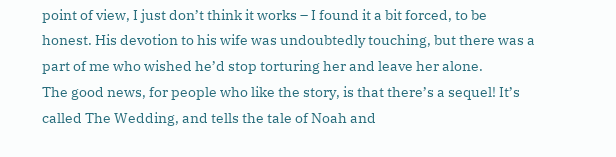point of view, I just don’t think it works – I found it a bit forced, to be honest. His devotion to his wife was undoubtedly touching, but there was a part of me who wished he’d stop torturing her and leave her alone.
The good news, for people who like the story, is that there’s a sequel! It’s called The Wedding, and tells the tale of Noah and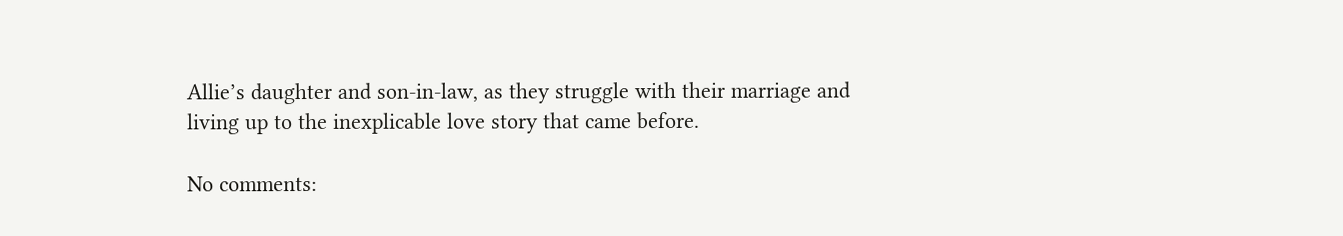Allie’s daughter and son-in-law, as they struggle with their marriage and living up to the inexplicable love story that came before.

No comments: